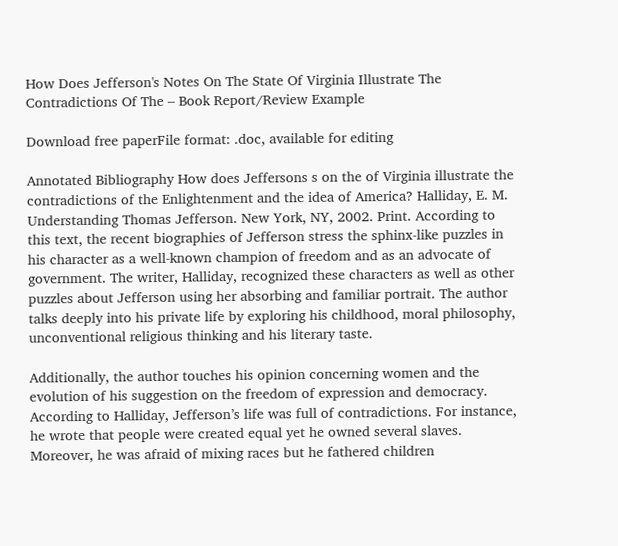How Does Jefferson's Notes On The State Of Virginia Illustrate The Contradictions Of The – Book Report/Review Example

Download free paperFile format: .doc, available for editing

Annotated Bibliography How does Jeffersons s on the of Virginia illustrate the contradictions of the Enlightenment and the idea of America? Halliday, E. M. Understanding Thomas Jefferson. New York, NY, 2002. Print. According to this text, the recent biographies of Jefferson stress the sphinx-like puzzles in his character as a well-known champion of freedom and as an advocate of government. The writer, Halliday, recognized these characters as well as other puzzles about Jefferson using her absorbing and familiar portrait. The author talks deeply into his private life by exploring his childhood, moral philosophy, unconventional religious thinking and his literary taste.

Additionally, the author touches his opinion concerning women and the evolution of his suggestion on the freedom of expression and democracy. According to Halliday, Jefferson’s life was full of contradictions. For instance, he wrote that people were created equal yet he owned several slaves. Moreover, he was afraid of mixing races but he fathered children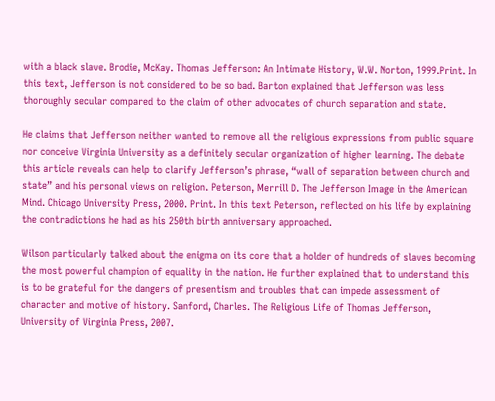with a black slave. Brodie, McKay. Thomas Jefferson: An Intimate History, W.W. Norton, 1999.Print. In this text, Jefferson is not considered to be so bad. Barton explained that Jefferson was less thoroughly secular compared to the claim of other advocates of church separation and state.

He claims that Jefferson neither wanted to remove all the religious expressions from public square nor conceive Virginia University as a definitely secular organization of higher learning. The debate this article reveals can help to clarify Jefferson’s phrase, “wall of separation between church and state” and his personal views on religion. Peterson, Merrill D. The Jefferson Image in the American Mind. Chicago University Press, 2000. Print. In this text Peterson, reflected on his life by explaining the contradictions he had as his 250th birth anniversary approached.

Wilson particularly talked about the enigma on its core that a holder of hundreds of slaves becoming the most powerful champion of equality in the nation. He further explained that to understand this is to be grateful for the dangers of presentism and troubles that can impede assessment of character and motive of history. Sanford, Charles. The Religious Life of Thomas Jefferson, University of Virginia Press, 2007.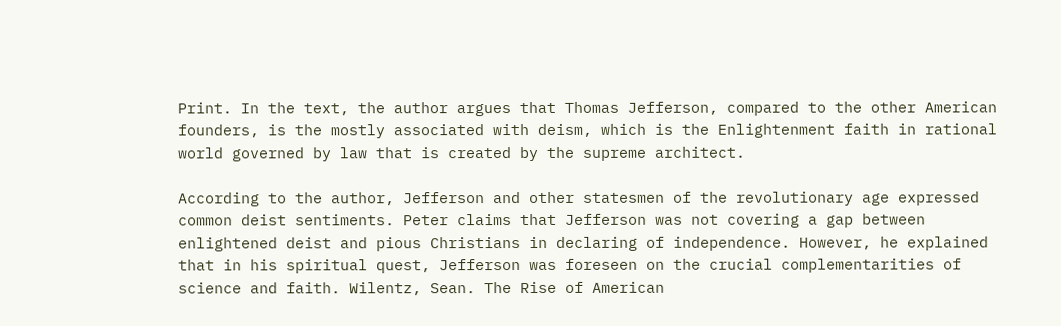Print. In the text, the author argues that Thomas Jefferson, compared to the other American founders, is the mostly associated with deism, which is the Enlightenment faith in rational world governed by law that is created by the supreme architect.

According to the author, Jefferson and other statesmen of the revolutionary age expressed common deist sentiments. Peter claims that Jefferson was not covering a gap between enlightened deist and pious Christians in declaring of independence. However, he explained that in his spiritual quest, Jefferson was foreseen on the crucial complementarities of science and faith. Wilentz, Sean. The Rise of American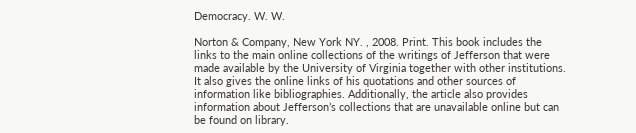Democracy. W. W.

Norton & Company, New York NY. , 2008. Print. This book includes the links to the main online collections of the writings of Jefferson that were made available by the University of Virginia together with other institutions. It also gives the online links of his quotations and other sources of information like bibliographies. Additionally, the article also provides information about Jefferson’s collections that are unavailable online but can be found on library.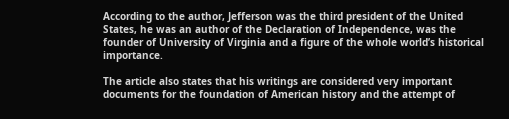According to the author, Jefferson was the third president of the United States, he was an author of the Declaration of Independence, was the founder of University of Virginia and a figure of the whole world’s historical importance.

The article also states that his writings are considered very important documents for the foundation of American history and the attempt of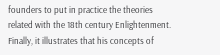founders to put in practice the theories related with the 18th century Enlightenment. Finally, it illustrates that his concepts of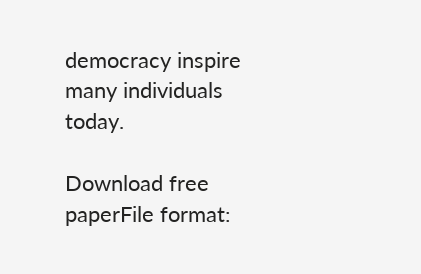democracy inspire many individuals today.

Download free paperFile format: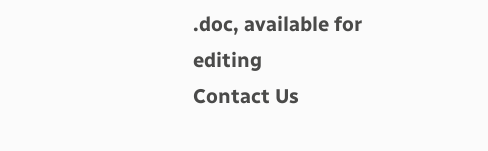.doc, available for editing
Contact Us